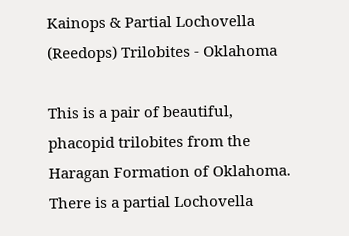Kainops & Partial Lochovella (Reedops) Trilobites - Oklahoma

This is a pair of beautiful, phacopid trilobites from the Haragan Formation of Oklahoma. There is a partial Lochovella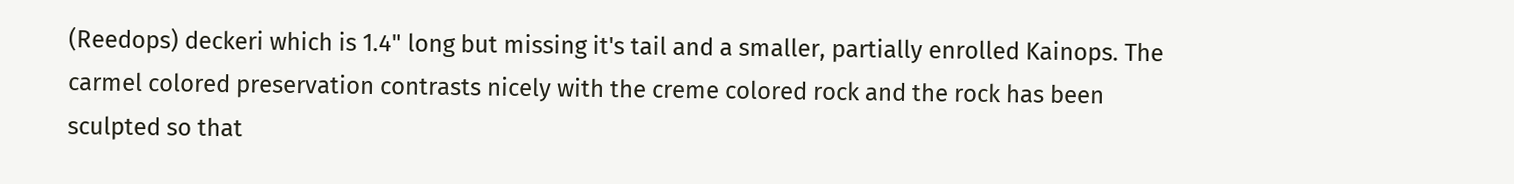(Reedops) deckeri which is 1.4" long but missing it's tail and a smaller, partially enrolled Kainops. The carmel colored preservation contrasts nicely with the creme colored rock and the rock has been sculpted so that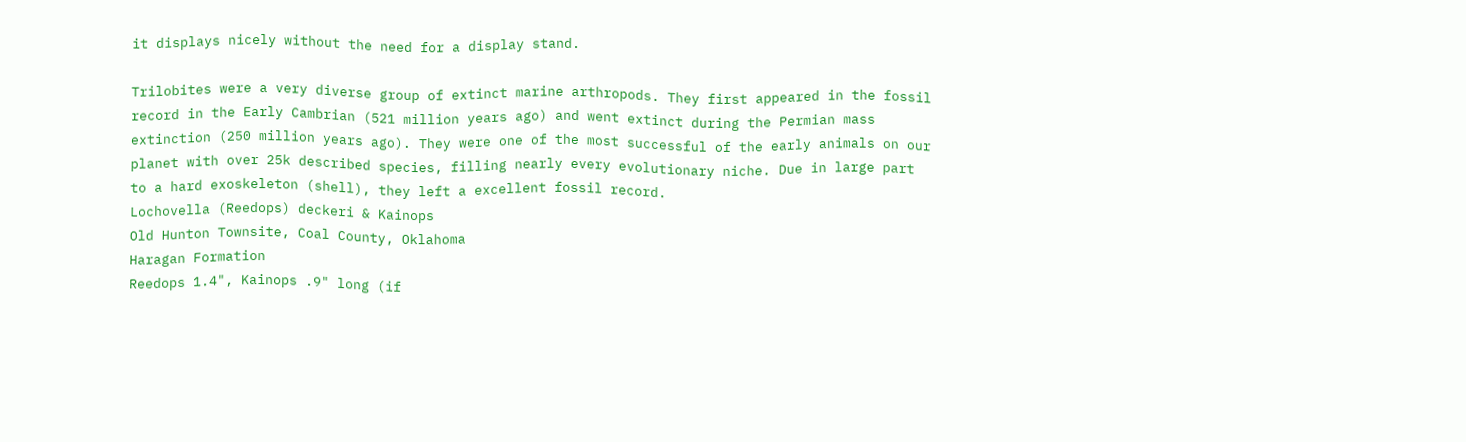it displays nicely without the need for a display stand.

Trilobites were a very diverse group of extinct marine arthropods. They first appeared in the fossil record in the Early Cambrian (521 million years ago) and went extinct during the Permian mass extinction (250 million years ago). They were one of the most successful of the early animals on our planet with over 25k described species, filling nearly every evolutionary niche. Due in large part to a hard exoskeleton (shell), they left a excellent fossil record.
Lochovella (Reedops) deckeri & Kainops
Old Hunton Townsite, Coal County, Oklahoma
Haragan Formation
Reedops 1.4", Kainops .9" long (if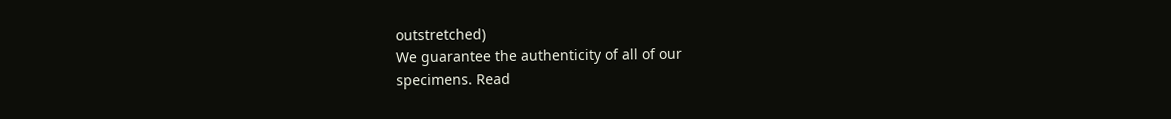outstretched)
We guarantee the authenticity of all of our
specimens. Read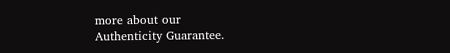more about our
Authenticity Guarantee.